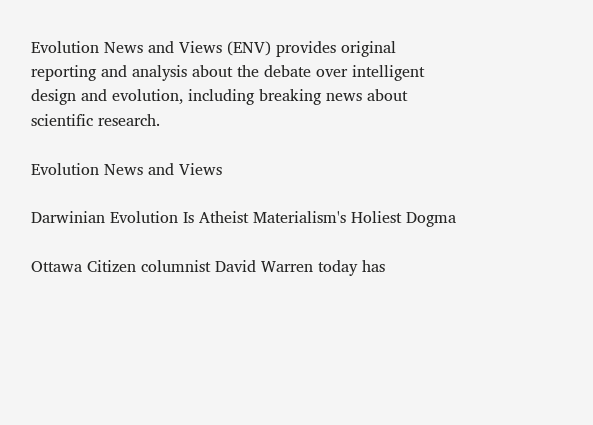Evolution News and Views (ENV) provides original reporting and analysis about the debate over intelligent design and evolution, including breaking news about scientific research.

Evolution News and Views

Darwinian Evolution Is Atheist Materialism's Holiest Dogma

Ottawa Citizen columnist David Warren today has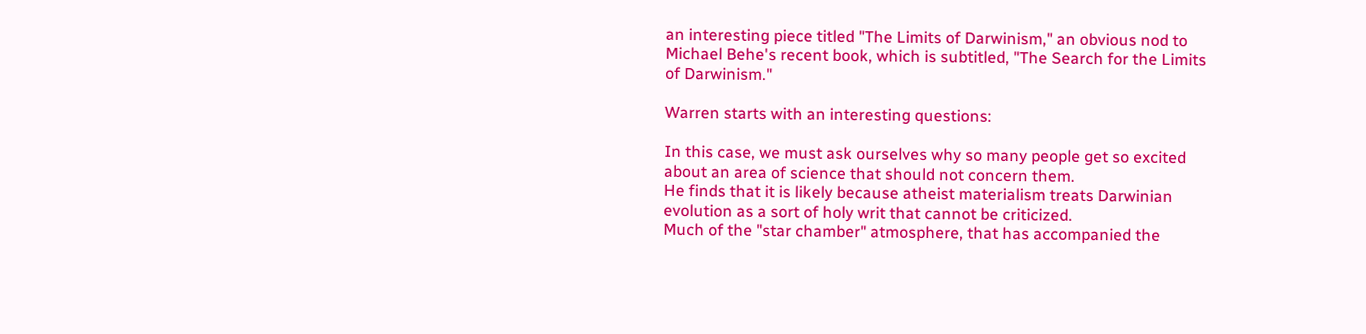an interesting piece titled "The Limits of Darwinism," an obvious nod to Michael Behe's recent book, which is subtitled, "The Search for the Limits of Darwinism."

Warren starts with an interesting questions:

In this case, we must ask ourselves why so many people get so excited about an area of science that should not concern them.
He finds that it is likely because atheist materialism treats Darwinian evolution as a sort of holy writ that cannot be criticized.
Much of the "star chamber" atmosphere, that has accompanied the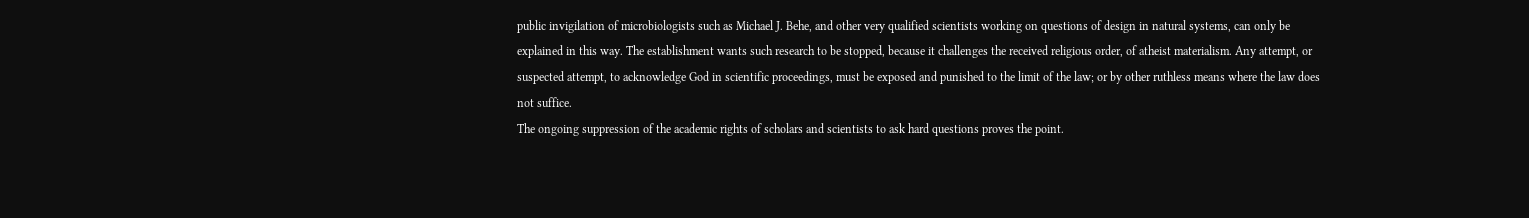public invigilation of microbiologists such as Michael J. Behe, and other very qualified scientists working on questions of design in natural systems, can only be explained in this way. The establishment wants such research to be stopped, because it challenges the received religious order, of atheist materialism. Any attempt, or suspected attempt, to acknowledge God in scientific proceedings, must be exposed and punished to the limit of the law; or by other ruthless means where the law does not suffice.
The ongoing suppression of the academic rights of scholars and scientists to ask hard questions proves the point.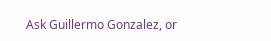Ask Guillermo Gonzalez, or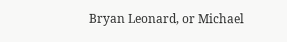Bryan Leonard, or Michael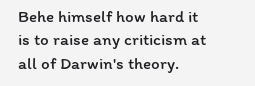Behe himself how hard it is to raise any criticism at all of Darwin's theory.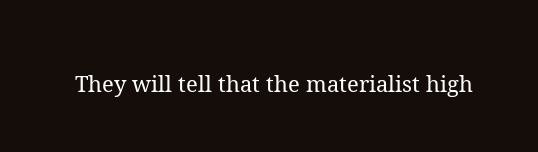They will tell that the materialist high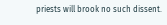priests will brook no such dissent.